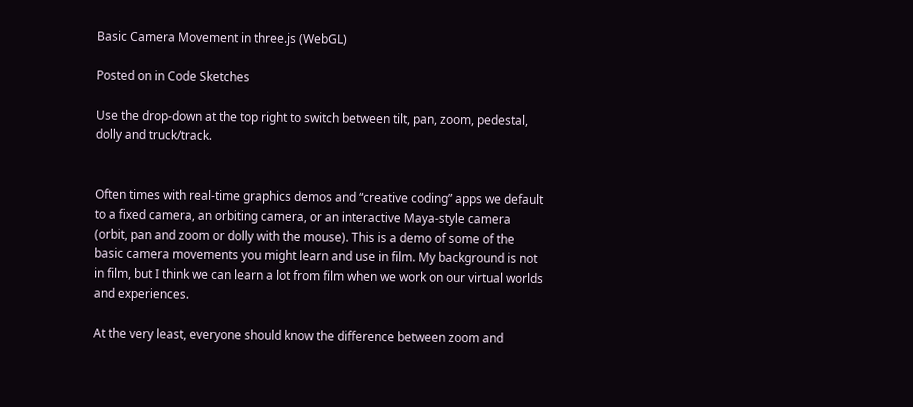Basic Camera Movement in three.js (WebGL)

Posted on in Code Sketches

Use the drop-down at the top right to switch between tilt, pan, zoom, pedestal, dolly and truck/track.


Often times with real-time graphics demos and “creative coding” apps we default to a fixed camera, an orbiting camera, or an interactive Maya-style camera (orbit, pan and zoom or dolly with the mouse). This is a demo of some of the basic camera movements you might learn and use in film. My background is not in film, but I think we can learn a lot from film when we work on our virtual worlds and experiences.

At the very least, everyone should know the difference between zoom and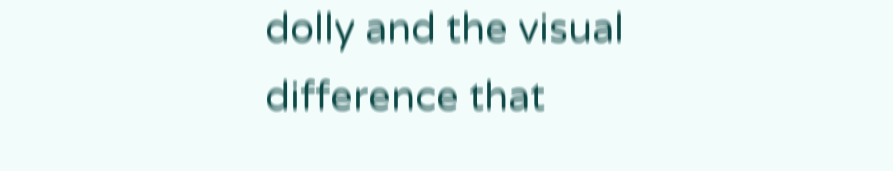dolly and the visual difference that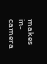makes in-camera